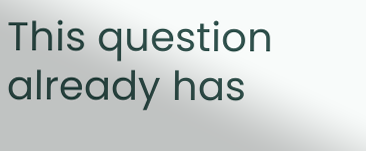This question already has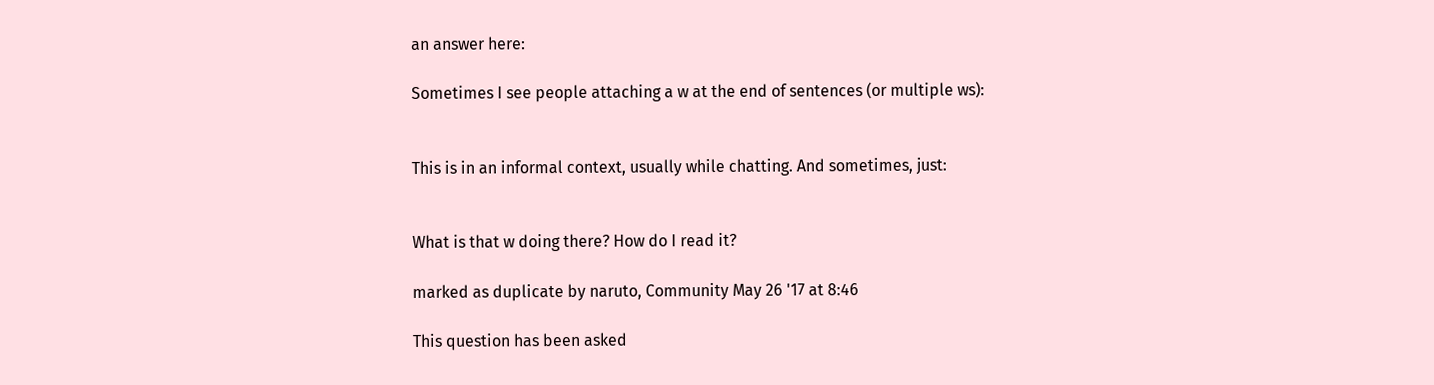an answer here:

Sometimes I see people attaching a w at the end of sentences (or multiple ws):


This is in an informal context, usually while chatting. And sometimes, just:


What is that w doing there? How do I read it?

marked as duplicate by naruto, Community May 26 '17 at 8:46

This question has been asked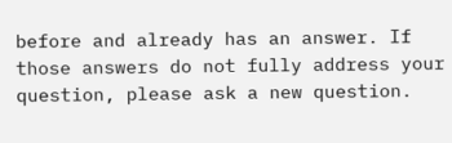before and already has an answer. If those answers do not fully address your question, please ask a new question.